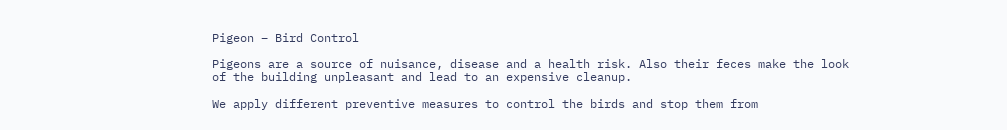Pigeon – Bird Control

Pigeons are a source of nuisance, disease and a health risk. Also their feces make the look of the building unpleasant and lead to an expensive cleanup.

We apply different preventive measures to control the birds and stop them from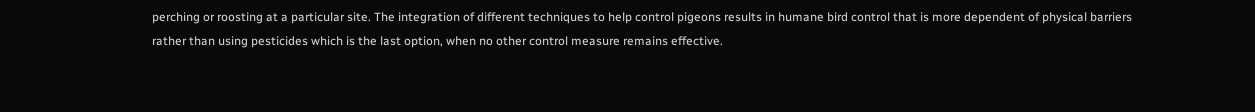perching or roosting at a particular site. The integration of different techniques to help control pigeons results in humane bird control that is more dependent of physical barriers rather than using pesticides which is the last option, when no other control measure remains effective.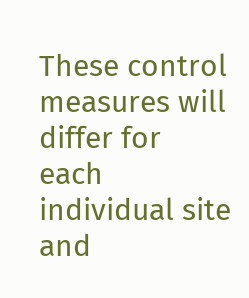These control measures will differ for each individual site and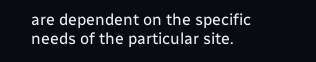are dependent on the specific needs of the particular site.